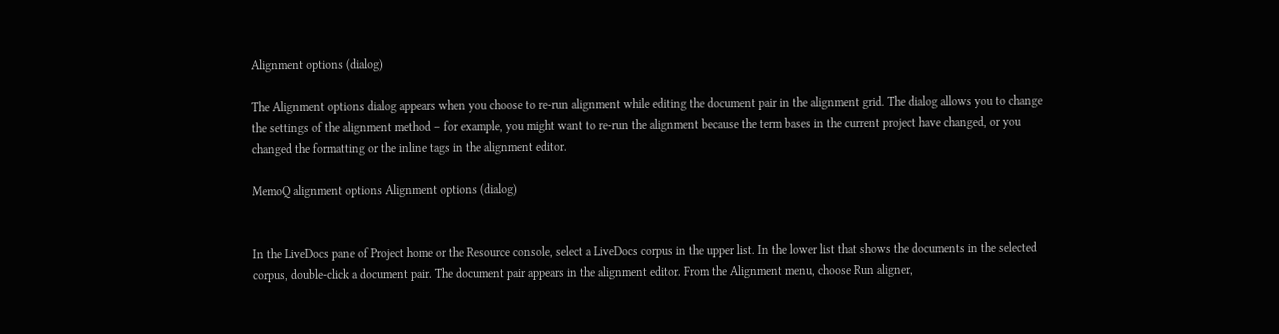Alignment options (dialog)

The Alignment options dialog appears when you choose to re-run alignment while editing the document pair in the alignment grid. The dialog allows you to change the settings of the alignment method – for example, you might want to re-run the alignment because the term bases in the current project have changed, or you changed the formatting or the inline tags in the alignment editor.

MemoQ alignment options Alignment options (dialog)


In the LiveDocs pane of Project home or the Resource console, select a LiveDocs corpus in the upper list. In the lower list that shows the documents in the selected corpus, double-click a document pair. The document pair appears in the alignment editor. From the Alignment menu, choose Run aligner,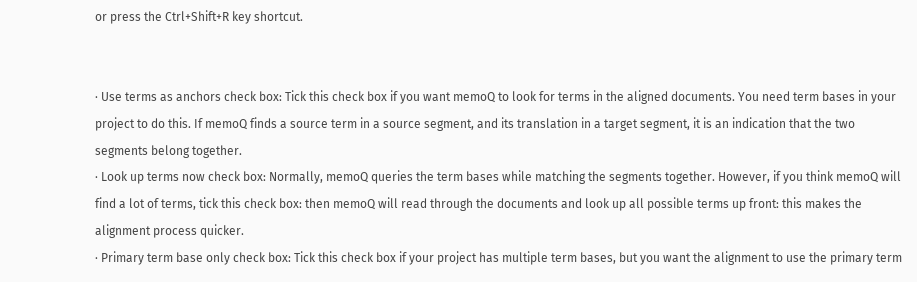or press the Ctrl+Shift+R key shortcut.


· Use terms as anchors check box: Tick this check box if you want memoQ to look for terms in the aligned documents. You need term bases in your project to do this. If memoQ finds a source term in a source segment, and its translation in a target segment, it is an indication that the two segments belong together.
· Look up terms now check box: Normally, memoQ queries the term bases while matching the segments together. However, if you think memoQ will find a lot of terms, tick this check box: then memoQ will read through the documents and look up all possible terms up front: this makes the alignment process quicker.
· Primary term base only check box: Tick this check box if your project has multiple term bases, but you want the alignment to use the primary term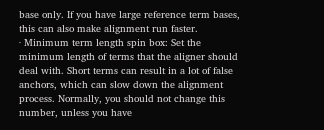base only. If you have large reference term bases, this can also make alignment run faster.
· Minimum term length spin box: Set the minimum length of terms that the aligner should deal with. Short terms can result in a lot of false anchors, which can slow down the alignment process. Normally, you should not change this number, unless you have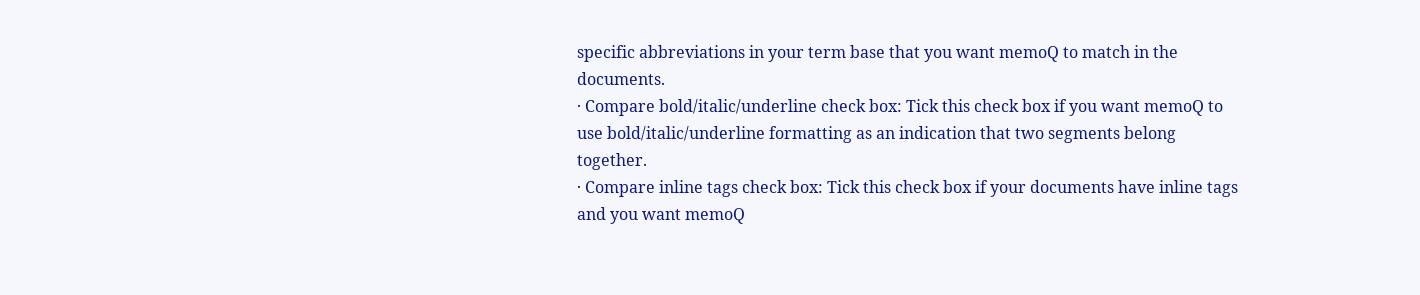specific abbreviations in your term base that you want memoQ to match in the documents.
· Compare bold/italic/underline check box: Tick this check box if you want memoQ to use bold/italic/underline formatting as an indication that two segments belong together.
· Compare inline tags check box: Tick this check box if your documents have inline tags and you want memoQ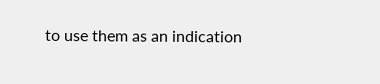to use them as an indication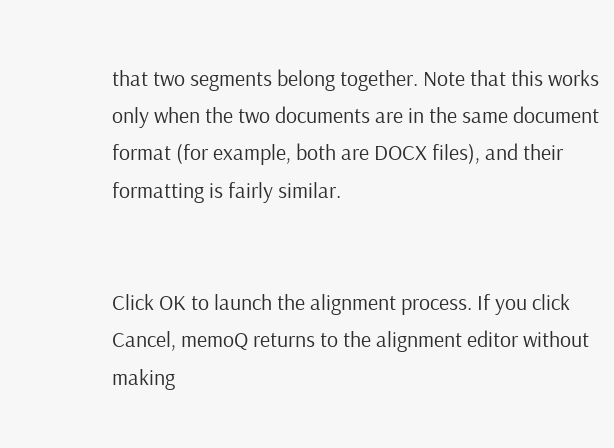that two segments belong together. Note that this works only when the two documents are in the same document format (for example, both are DOCX files), and their formatting is fairly similar.


Click OK to launch the alignment process. If you click Cancel, memoQ returns to the alignment editor without making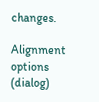changes.

Alignment options (dialog)